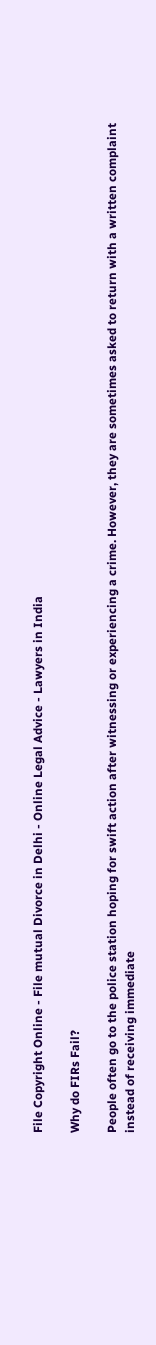File Copyright Online - File mutual Divorce in Delhi - Online Legal Advice - Lawyers in India

Why do FIRs Fail?

People often go to the police station hoping for swift action after witnessing or experiencing a crime. However, they are sometimes asked to return with a written complaint instead of receiving immediate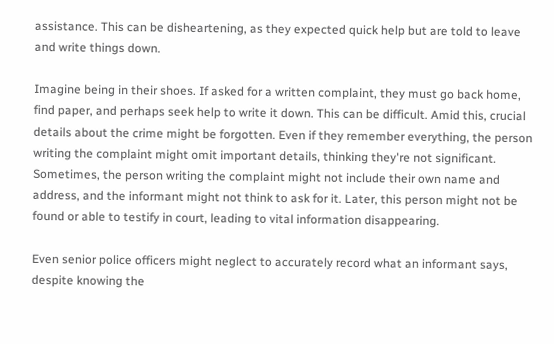assistance. This can be disheartening, as they expected quick help but are told to leave and write things down.

Imagine being in their shoes. If asked for a written complaint, they must go back home, find paper, and perhaps seek help to write it down. This can be difficult. Amid this, crucial details about the crime might be forgotten. Even if they remember everything, the person writing the complaint might omit important details, thinking they're not significant. Sometimes, the person writing the complaint might not include their own name and address, and the informant might not think to ask for it. Later, this person might not be found or able to testify in court, leading to vital information disappearing.

Even senior police officers might neglect to accurately record what an informant says, despite knowing the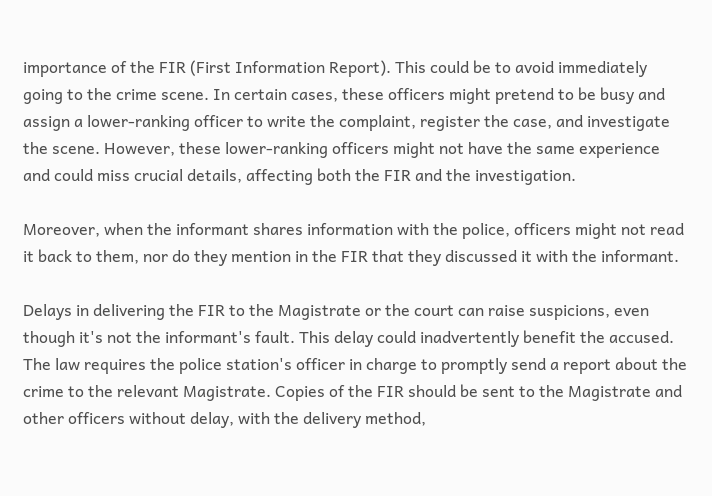importance of the FIR (First Information Report). This could be to avoid immediately going to the crime scene. In certain cases, these officers might pretend to be busy and assign a lower-ranking officer to write the complaint, register the case, and investigate the scene. However, these lower-ranking officers might not have the same experience and could miss crucial details, affecting both the FIR and the investigation.

Moreover, when the informant shares information with the police, officers might not read it back to them, nor do they mention in the FIR that they discussed it with the informant.

Delays in delivering the FIR to the Magistrate or the court can raise suspicions, even though it's not the informant's fault. This delay could inadvertently benefit the accused. The law requires the police station's officer in charge to promptly send a report about the crime to the relevant Magistrate. Copies of the FIR should be sent to the Magistrate and other officers without delay, with the delivery method,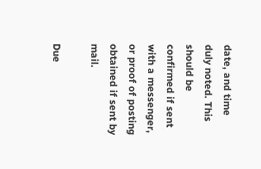date, and time duly noted. This should be confirmed if sent with a messenger, or proof of posting obtained if sent by mail.

Due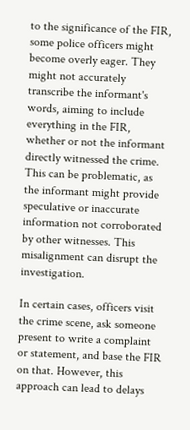to the significance of the FIR, some police officers might become overly eager. They might not accurately transcribe the informant's words, aiming to include everything in the FIR, whether or not the informant directly witnessed the crime. This can be problematic, as the informant might provide speculative or inaccurate information not corroborated by other witnesses. This misalignment can disrupt the investigation.

In certain cases, officers visit the crime scene, ask someone present to write a complaint or statement, and base the FIR on that. However, this approach can lead to delays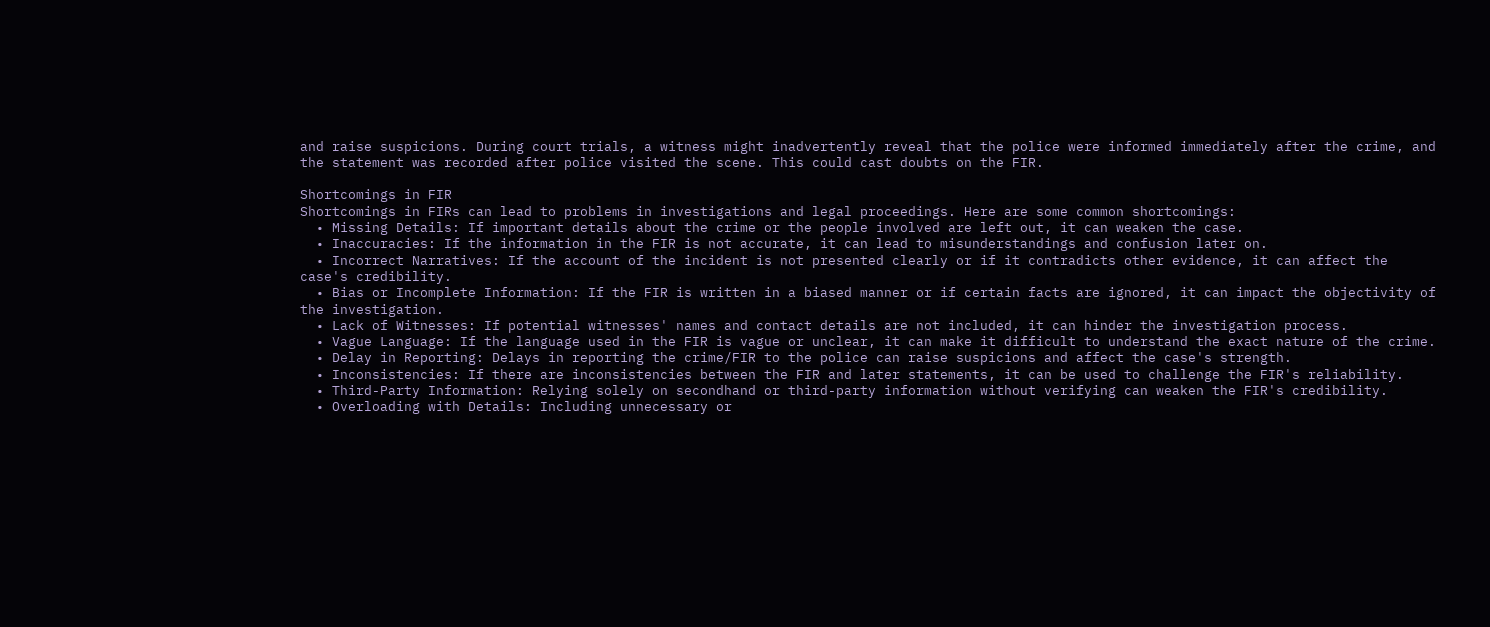and raise suspicions. During court trials, a witness might inadvertently reveal that the police were informed immediately after the crime, and the statement was recorded after police visited the scene. This could cast doubts on the FIR.

Shortcomings in FIR
Shortcomings in FIRs can lead to problems in investigations and legal proceedings. Here are some common shortcomings:
  • Missing Details: If important details about the crime or the people involved are left out, it can weaken the case.
  • Inaccuracies: If the information in the FIR is not accurate, it can lead to misunderstandings and confusion later on.
  • Incorrect Narratives: If the account of the incident is not presented clearly or if it contradicts other evidence, it can affect the case's credibility.
  • Bias or Incomplete Information: If the FIR is written in a biased manner or if certain facts are ignored, it can impact the objectivity of the investigation.
  • Lack of Witnesses: If potential witnesses' names and contact details are not included, it can hinder the investigation process.
  • Vague Language: If the language used in the FIR is vague or unclear, it can make it difficult to understand the exact nature of the crime.
  • Delay in Reporting: Delays in reporting the crime/FIR to the police can raise suspicions and affect the case's strength.
  • Inconsistencies: If there are inconsistencies between the FIR and later statements, it can be used to challenge the FIR's reliability.
  • Third-Party Information: Relying solely on secondhand or third-party information without verifying can weaken the FIR's credibility.
  • Overloading with Details: Including unnecessary or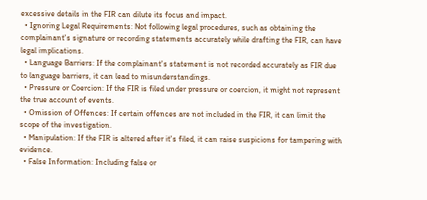excessive details in the FIR can dilute its focus and impact.
  • Ignoring Legal Requirements: Not following legal procedures, such as obtaining the complainant's signature or recording statements accurately while drafting the FIR, can have legal implications.
  • Language Barriers: If the complainant's statement is not recorded accurately as FIR due to language barriers, it can lead to misunderstandings.
  • Pressure or Coercion: If the FIR is filed under pressure or coercion, it might not represent the true account of events.
  • Omission of Offences: If certain offences are not included in the FIR, it can limit the scope of the investigation.
  • Manipulation: If the FIR is altered after it's filed, it can raise suspicions for tampering with evidence.
  • False Information: Including false or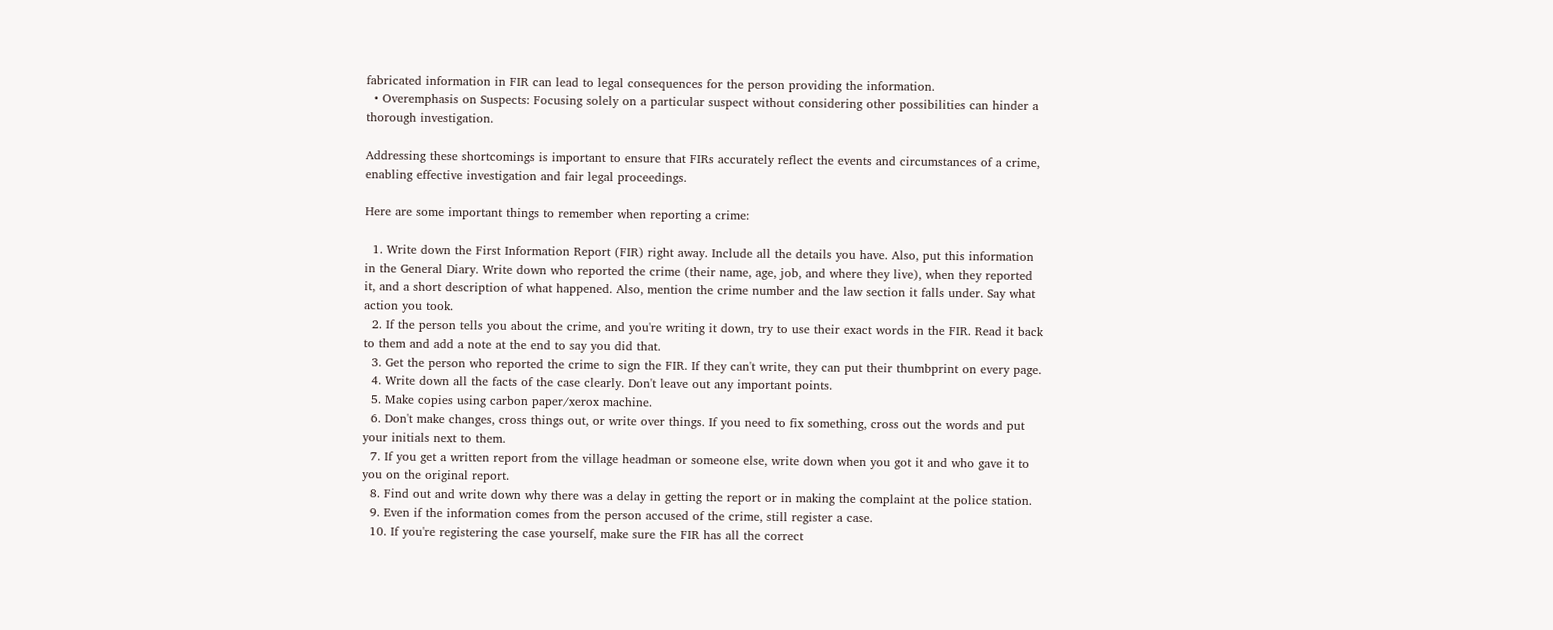fabricated information in FIR can lead to legal consequences for the person providing the information.
  • Overemphasis on Suspects: Focusing solely on a particular suspect without considering other possibilities can hinder a thorough investigation.

Addressing these shortcomings is important to ensure that FIRs accurately reflect the events and circumstances of a crime, enabling effective investigation and fair legal proceedings.

Here are some important things to remember when reporting a crime:

  1. Write down the First Information Report (FIR) right away. Include all the details you have. Also, put this information in the General Diary. Write down who reported the crime (their name, age, job, and where they live), when they reported it, and a short description of what happened. Also, mention the crime number and the law section it falls under. Say what action you took.
  2. If the person tells you about the crime, and you're writing it down, try to use their exact words in the FIR. Read it back to them and add a note at the end to say you did that.
  3. Get the person who reported the crime to sign the FIR. If they can't write, they can put their thumbprint on every page.
  4. Write down all the facts of the case clearly. Don't leave out any important points.
  5. Make copies using carbon paper/xerox machine.
  6. Don't make changes, cross things out, or write over things. If you need to fix something, cross out the words and put your initials next to them.
  7. If you get a written report from the village headman or someone else, write down when you got it and who gave it to you on the original report.
  8. Find out and write down why there was a delay in getting the report or in making the complaint at the police station.
  9. Even if the information comes from the person accused of the crime, still register a case.
  10. If you're registering the case yourself, make sure the FIR has all the correct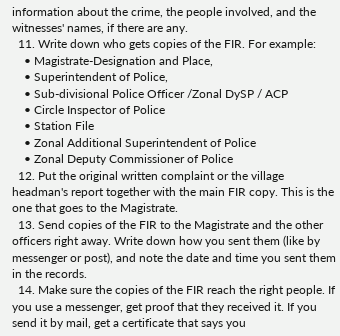information about the crime, the people involved, and the witnesses' names, if there are any.
  11. Write down who gets copies of the FIR. For example:
    • Magistrate-Designation and Place,
    • Superintendent of Police,
    • Sub-divisional Police Officer /Zonal DySP / ACP
    • Circle Inspector of Police
    • Station File
    • Zonal Additional Superintendent of Police
    • Zonal Deputy Commissioner of Police
  12. Put the original written complaint or the village headman's report together with the main FIR copy. This is the one that goes to the Magistrate.
  13. Send copies of the FIR to the Magistrate and the other officers right away. Write down how you sent them (like by messenger or post), and note the date and time you sent them in the records.
  14. Make sure the copies of the FIR reach the right people. If you use a messenger, get proof that they received it. If you send it by mail, get a certificate that says you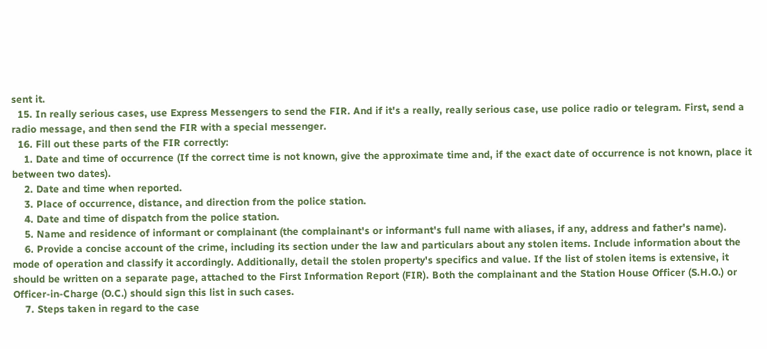sent it.
  15. In really serious cases, use Express Messengers to send the FIR. And if it's a really, really serious case, use police radio or telegram. First, send a radio message, and then send the FIR with a special messenger.
  16. Fill out these parts of the FIR correctly:
    1. Date and time of occurrence (If the correct time is not known, give the approximate time and, if the exact date of occurrence is not known, place it between two dates).
    2. Date and time when reported.
    3. Place of occurrence, distance, and direction from the police station.
    4. Date and time of dispatch from the police station.
    5. Name and residence of informant or complainant (the complainant's or informant's full name with aliases, if any, address and father's name).
    6. Provide a concise account of the crime, including its section under the law and particulars about any stolen items. Include information about the mode of operation and classify it accordingly. Additionally, detail the stolen property's specifics and value. If the list of stolen items is extensive, it should be written on a separate page, attached to the First Information Report (FIR). Both the complainant and the Station House Officer (S.H.O.) or Officer-in-Charge (O.C.) should sign this list in such cases.
    7. Steps taken in regard to the case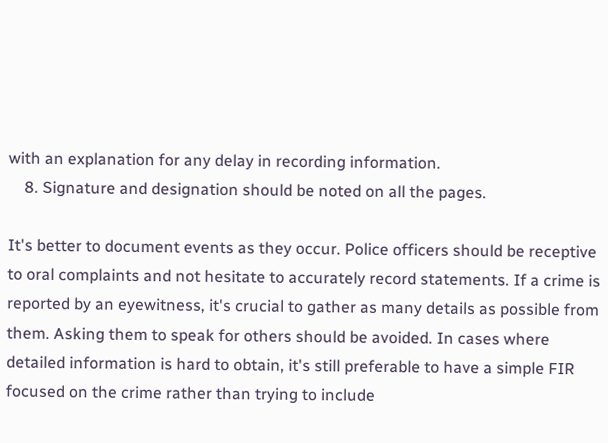with an explanation for any delay in recording information.
    8. Signature and designation should be noted on all the pages.

It's better to document events as they occur. Police officers should be receptive to oral complaints and not hesitate to accurately record statements. If a crime is reported by an eyewitness, it's crucial to gather as many details as possible from them. Asking them to speak for others should be avoided. In cases where detailed information is hard to obtain, it's still preferable to have a simple FIR focused on the crime rather than trying to include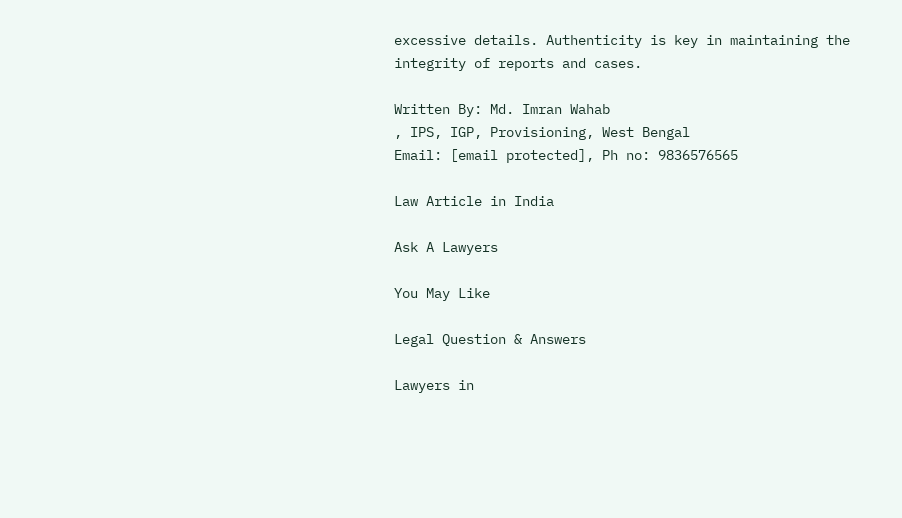excessive details. Authenticity is key in maintaining the integrity of reports and cases.

Written By: Md. Imran Wahab
, IPS, IGP, Provisioning, West Bengal
Email: [email protected], Ph no: 9836576565

Law Article in India

Ask A Lawyers

You May Like

Legal Question & Answers

Lawyers in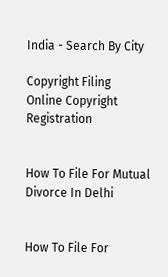India - Search By City

Copyright Filing
Online Copyright Registration


How To File For Mutual Divorce In Delhi


How To File For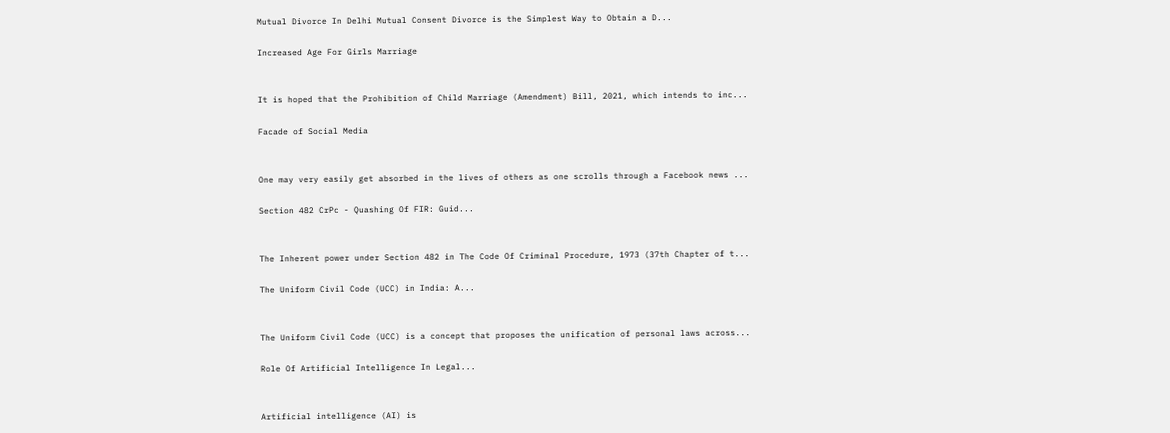Mutual Divorce In Delhi Mutual Consent Divorce is the Simplest Way to Obtain a D...

Increased Age For Girls Marriage


It is hoped that the Prohibition of Child Marriage (Amendment) Bill, 2021, which intends to inc...

Facade of Social Media


One may very easily get absorbed in the lives of others as one scrolls through a Facebook news ...

Section 482 CrPc - Quashing Of FIR: Guid...


The Inherent power under Section 482 in The Code Of Criminal Procedure, 1973 (37th Chapter of t...

The Uniform Civil Code (UCC) in India: A...


The Uniform Civil Code (UCC) is a concept that proposes the unification of personal laws across...

Role Of Artificial Intelligence In Legal...


Artificial intelligence (AI) is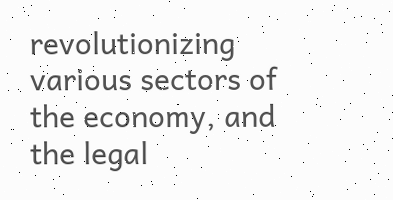revolutionizing various sectors of the economy, and the legal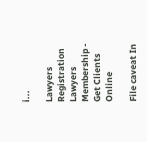i...

Lawyers Registration
Lawyers Membership - Get Clients Online

File caveat In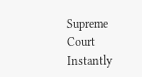Supreme Court Instantly